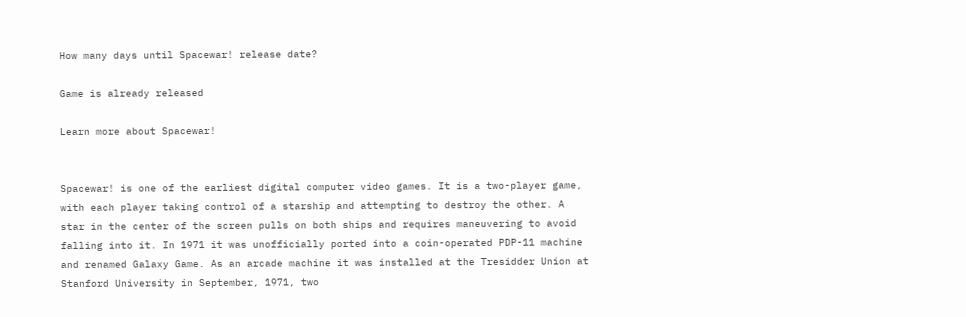How many days until Spacewar! release date?

Game is already released

Learn more about Spacewar!


Spacewar! is one of the earliest digital computer video games. It is a two-player game, with each player taking control of a starship and attempting to destroy the other. A star in the center of the screen pulls on both ships and requires maneuvering to avoid falling into it. In 1971 it was unofficially ported into a coin-operated PDP-11 machine and renamed Galaxy Game. As an arcade machine it was installed at the Tresidder Union at Stanford University in September, 1971, two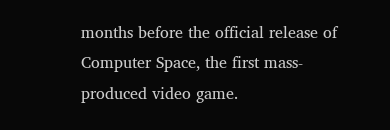months before the official release of Computer Space, the first mass-produced video game.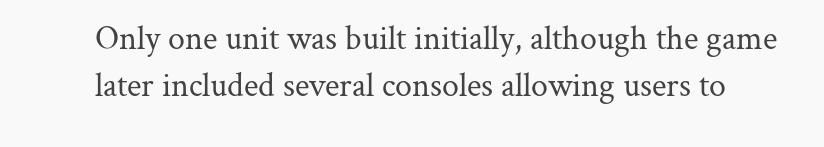Only one unit was built initially, although the game later included several consoles allowing users to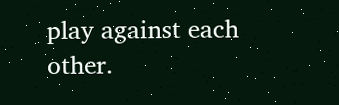play against each other.